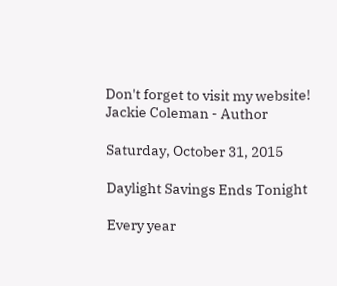Don't forget to visit my website! Jackie Coleman - Author

Saturday, October 31, 2015

Daylight Savings Ends Tonight

Every year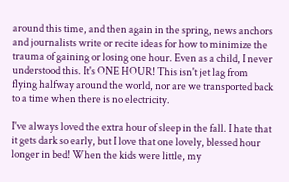around this time, and then again in the spring, news anchors and journalists write or recite ideas for how to minimize the trauma of gaining or losing one hour. Even as a child, I never understood this. It's ONE HOUR! This isn't jet lag from flying halfway around the world, nor are we transported back to a time when there is no electricity.

I've always loved the extra hour of sleep in the fall. I hate that it gets dark so early, but I love that one lovely, blessed hour longer in bed! When the kids were little, my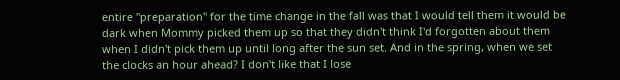entire "preparation" for the time change in the fall was that I would tell them it would be dark when Mommy picked them up so that they didn't think I'd forgotten about them when I didn't pick them up until long after the sun set. And in the spring, when we set the clocks an hour ahead? I don't like that I lose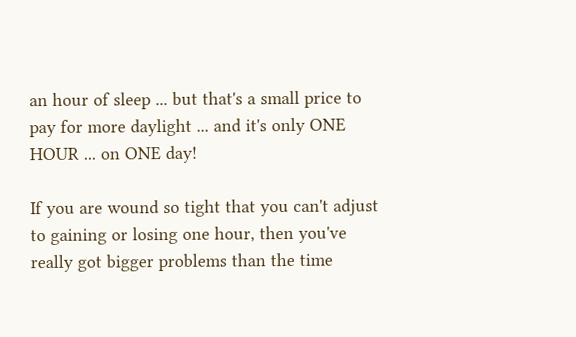an hour of sleep ... but that's a small price to pay for more daylight ... and it's only ONE HOUR ... on ONE day!

If you are wound so tight that you can't adjust to gaining or losing one hour, then you've really got bigger problems than the time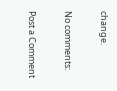change.

No comments:

Post a Comment